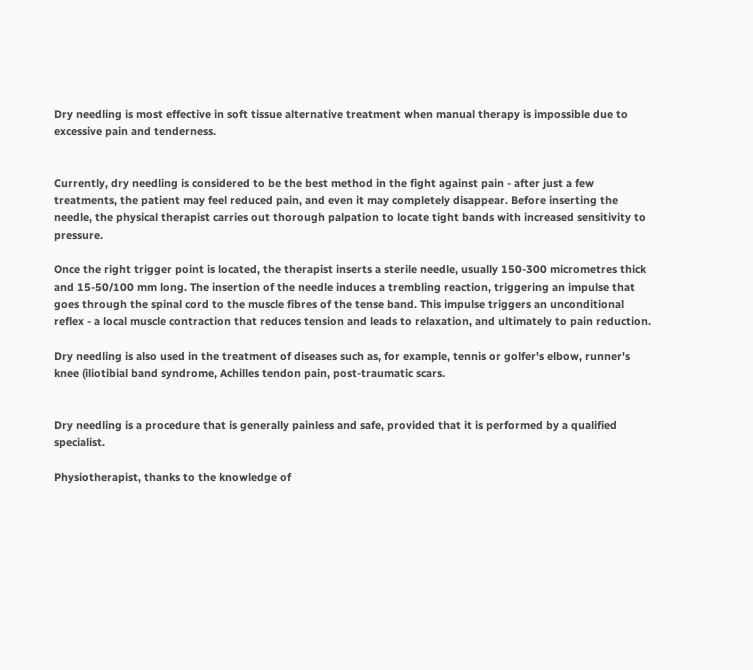Dry needling is most effective in soft tissue alternative treatment when manual therapy is impossible due to excessive pain and tenderness.


Currently, dry needling is considered to be the best method in the fight against pain - after just a few treatments, the patient may feel reduced pain, and even it may completely disappear. Before inserting the needle, the physical therapist carries out thorough palpation to locate tight bands with increased sensitivity to pressure.

Once the right trigger point is located, the therapist inserts a sterile needle, usually 150-300 micrometres thick and 15-50/100 mm long. The insertion of the needle induces a trembling reaction, triggering an impulse that goes through the spinal cord to the muscle fibres of the tense band. This impulse triggers an unconditional reflex - a local muscle contraction that reduces tension and leads to relaxation, and ultimately to pain reduction.

Dry needling is also used in the treatment of diseases such as, for example, tennis or golfer's elbow, runner's knee (iliotibial band syndrome, Achilles tendon pain, post-traumatic scars.


Dry needling is a procedure that is generally painless and safe, provided that it is performed by a qualified specialist.

Physiotherapist, thanks to the knowledge of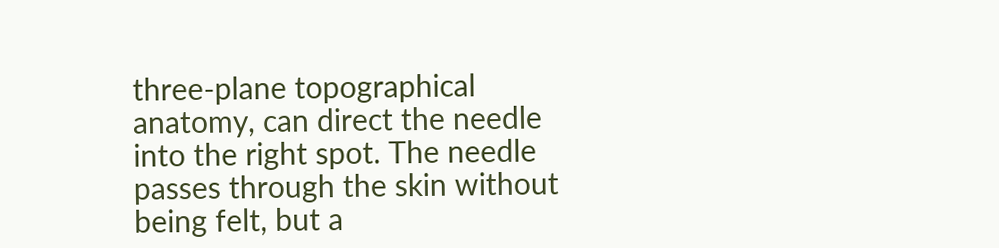three-plane topographical anatomy, can direct the needle into the right spot. The needle passes through the skin without being felt, but a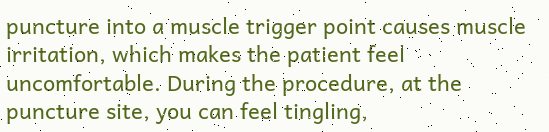puncture into a muscle trigger point causes muscle irritation, which makes the patient feel uncomfortable. During the procedure, at the puncture site, you can feel tingling,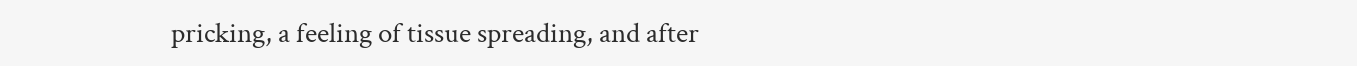pricking, a feeling of tissue spreading, and after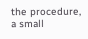the procedure, a small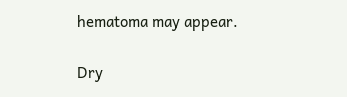hematoma may appear.

Dry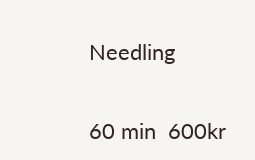Needling

60 min  600kr